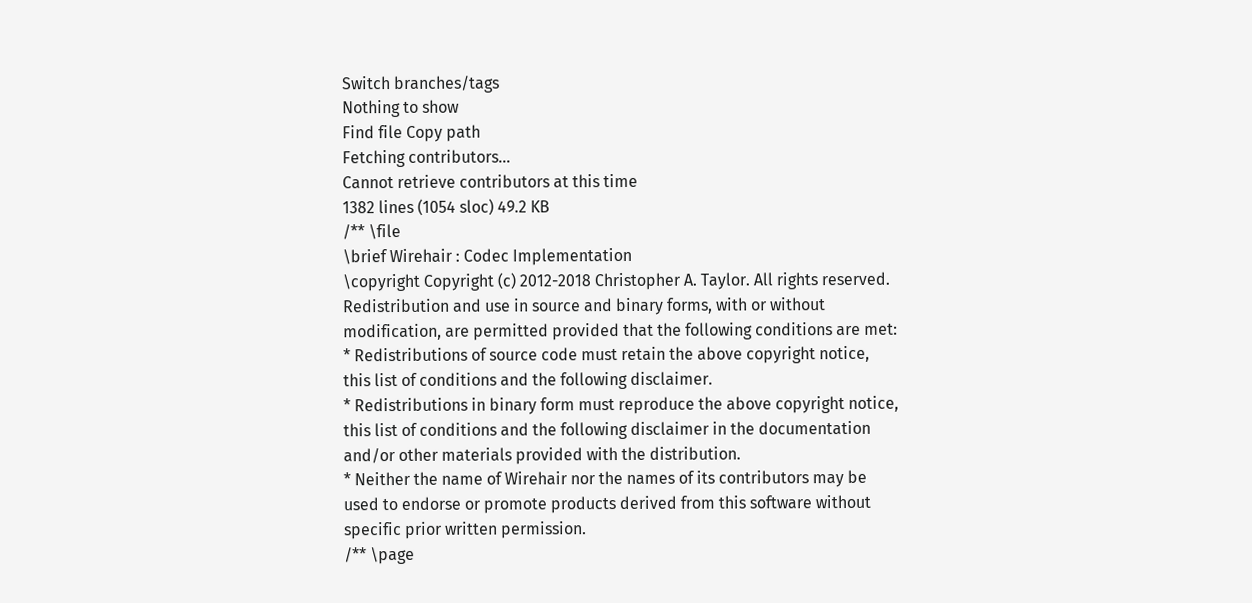Switch branches/tags
Nothing to show
Find file Copy path
Fetching contributors…
Cannot retrieve contributors at this time
1382 lines (1054 sloc) 49.2 KB
/** \file
\brief Wirehair : Codec Implementation
\copyright Copyright (c) 2012-2018 Christopher A. Taylor. All rights reserved.
Redistribution and use in source and binary forms, with or without
modification, are permitted provided that the following conditions are met:
* Redistributions of source code must retain the above copyright notice,
this list of conditions and the following disclaimer.
* Redistributions in binary form must reproduce the above copyright notice,
this list of conditions and the following disclaimer in the documentation
and/or other materials provided with the distribution.
* Neither the name of Wirehair nor the names of its contributors may be
used to endorse or promote products derived from this software without
specific prior written permission.
/** \page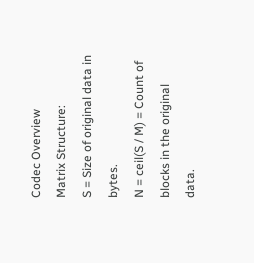Codec Overview
Matrix Structure:
S = Size of original data in bytes.
N = ceil(S / M) = Count of blocks in the original data.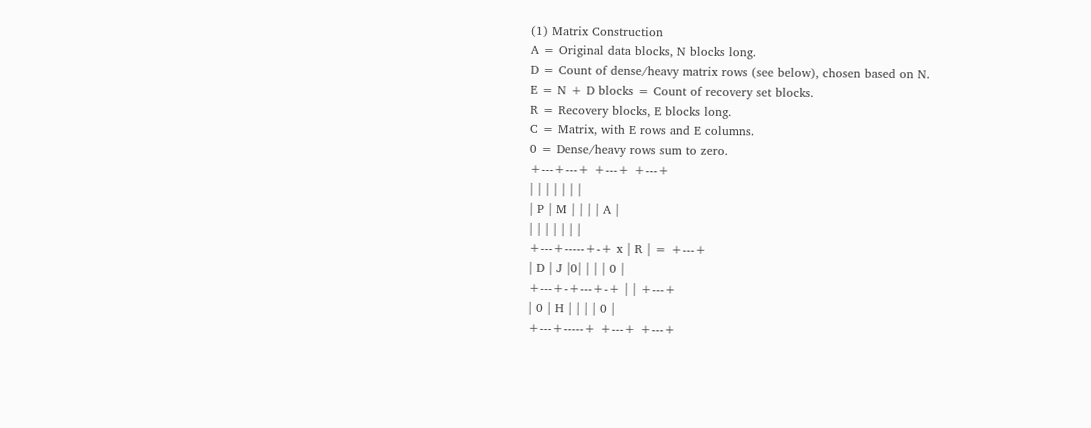(1) Matrix Construction
A = Original data blocks, N blocks long.
D = Count of dense/heavy matrix rows (see below), chosen based on N.
E = N + D blocks = Count of recovery set blocks.
R = Recovery blocks, E blocks long.
C = Matrix, with E rows and E columns.
0 = Dense/heavy rows sum to zero.
+---+---+ +---+ +---+
| | | | | | |
| P | M | | | | A |
| | | | | | |
+---+-----+-+ x | R | = +---+
| D | J |0| | | | 0 |
+---+-+---+-+ | | +---+
| 0 | H | | | | 0 |
+---+-----+ +---+ +---+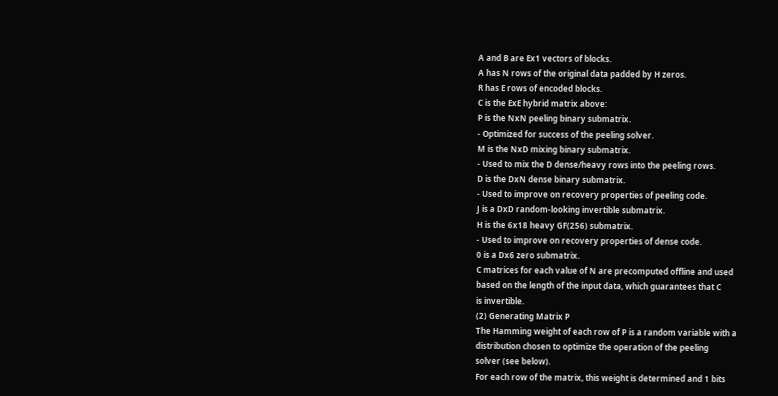A and B are Ex1 vectors of blocks.
A has N rows of the original data padded by H zeros.
R has E rows of encoded blocks.
C is the ExE hybrid matrix above:
P is the NxN peeling binary submatrix.
- Optimized for success of the peeling solver.
M is the NxD mixing binary submatrix.
- Used to mix the D dense/heavy rows into the peeling rows.
D is the DxN dense binary submatrix.
- Used to improve on recovery properties of peeling code.
J is a DxD random-looking invertible submatrix.
H is the 6x18 heavy GF(256) submatrix.
- Used to improve on recovery properties of dense code.
0 is a Dx6 zero submatrix.
C matrices for each value of N are precomputed offline and used
based on the length of the input data, which guarantees that C
is invertible.
(2) Generating Matrix P
The Hamming weight of each row of P is a random variable with a
distribution chosen to optimize the operation of the peeling
solver (see below).
For each row of the matrix, this weight is determined and 1 bits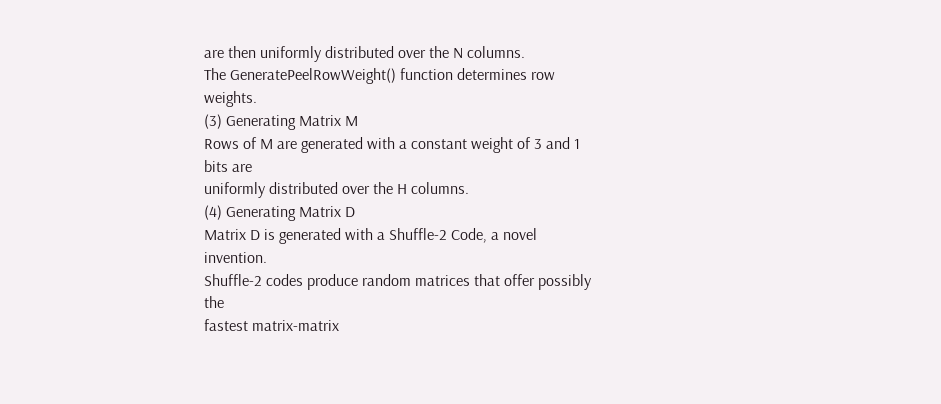are then uniformly distributed over the N columns.
The GeneratePeelRowWeight() function determines row weights.
(3) Generating Matrix M
Rows of M are generated with a constant weight of 3 and 1 bits are
uniformly distributed over the H columns.
(4) Generating Matrix D
Matrix D is generated with a Shuffle-2 Code, a novel invention.
Shuffle-2 codes produce random matrices that offer possibly the
fastest matrix-matrix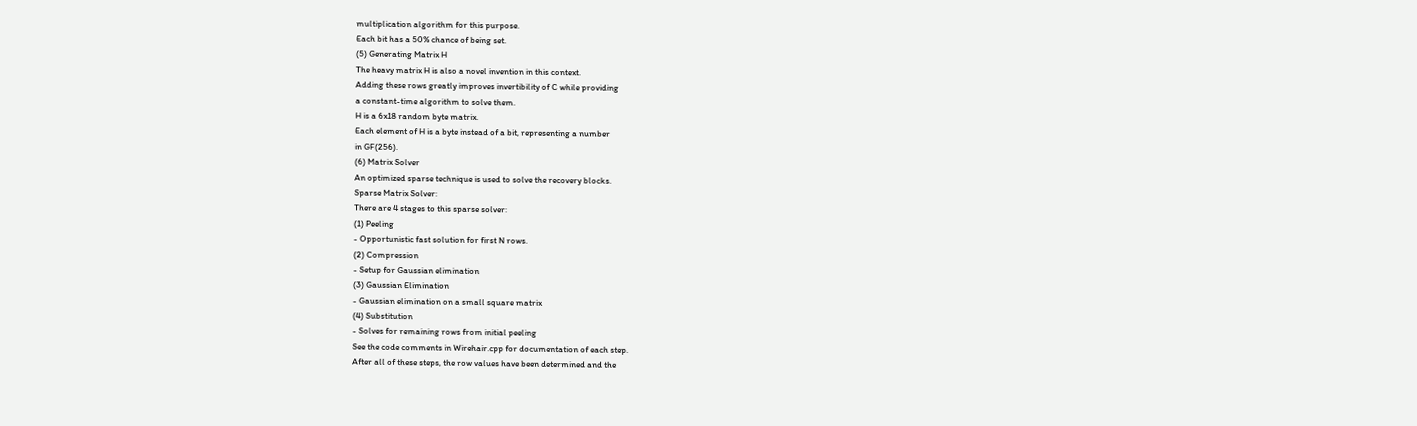multiplication algorithm for this purpose.
Each bit has a 50% chance of being set.
(5) Generating Matrix H
The heavy matrix H is also a novel invention in this context.
Adding these rows greatly improves invertibility of C while providing
a constant-time algorithm to solve them.
H is a 6x18 random byte matrix.
Each element of H is a byte instead of a bit, representing a number
in GF(256).
(6) Matrix Solver
An optimized sparse technique is used to solve the recovery blocks.
Sparse Matrix Solver:
There are 4 stages to this sparse solver:
(1) Peeling
- Opportunistic fast solution for first N rows.
(2) Compression
- Setup for Gaussian elimination
(3) Gaussian Elimination
- Gaussian elimination on a small square matrix
(4) Substitution
- Solves for remaining rows from initial peeling
See the code comments in Wirehair.cpp for documentation of each step.
After all of these steps, the row values have been determined and the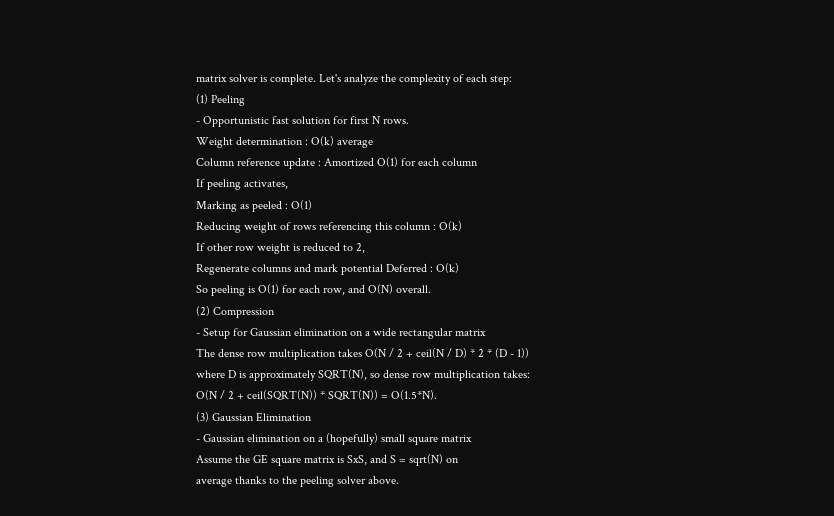matrix solver is complete. Let's analyze the complexity of each step:
(1) Peeling
- Opportunistic fast solution for first N rows.
Weight determination : O(k) average
Column reference update : Amortized O(1) for each column
If peeling activates,
Marking as peeled : O(1)
Reducing weight of rows referencing this column : O(k)
If other row weight is reduced to 2,
Regenerate columns and mark potential Deferred : O(k)
So peeling is O(1) for each row, and O(N) overall.
(2) Compression
- Setup for Gaussian elimination on a wide rectangular matrix
The dense row multiplication takes O(N / 2 + ceil(N / D) * 2 * (D - 1))
where D is approximately SQRT(N), so dense row multiplication takes:
O(N / 2 + ceil(SQRT(N)) * SQRT(N)) = O(1.5*N).
(3) Gaussian Elimination
- Gaussian elimination on a (hopefully) small square matrix
Assume the GE square matrix is SxS, and S = sqrt(N) on
average thanks to the peeling solver above.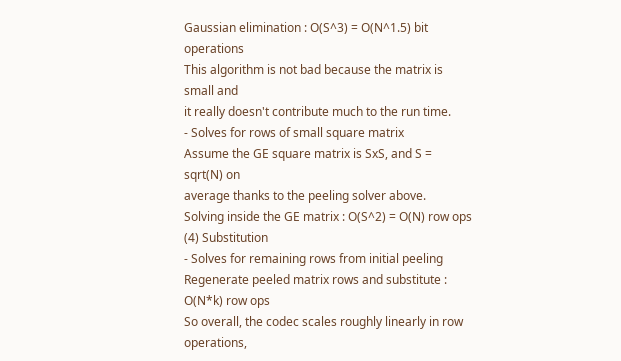Gaussian elimination : O(S^3) = O(N^1.5) bit operations
This algorithm is not bad because the matrix is small and
it really doesn't contribute much to the run time.
- Solves for rows of small square matrix
Assume the GE square matrix is SxS, and S = sqrt(N) on
average thanks to the peeling solver above.
Solving inside the GE matrix : O(S^2) = O(N) row ops
(4) Substitution
- Solves for remaining rows from initial peeling
Regenerate peeled matrix rows and substitute : O(N*k) row ops
So overall, the codec scales roughly linearly in row operations,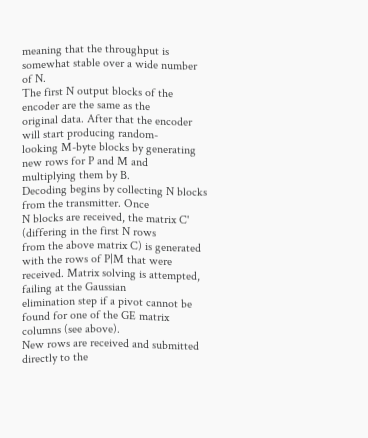meaning that the throughput is somewhat stable over a wide number of N.
The first N output blocks of the encoder are the same as the
original data. After that the encoder will start producing random-
looking M-byte blocks by generating new rows for P and M and
multiplying them by B.
Decoding begins by collecting N blocks from the transmitter. Once
N blocks are received, the matrix C' (differing in the first N rows
from the above matrix C) is generated with the rows of P|M that were
received. Matrix solving is attempted, failing at the Gaussian
elimination step if a pivot cannot be found for one of the GE matrix
columns (see above).
New rows are received and submitted directly to the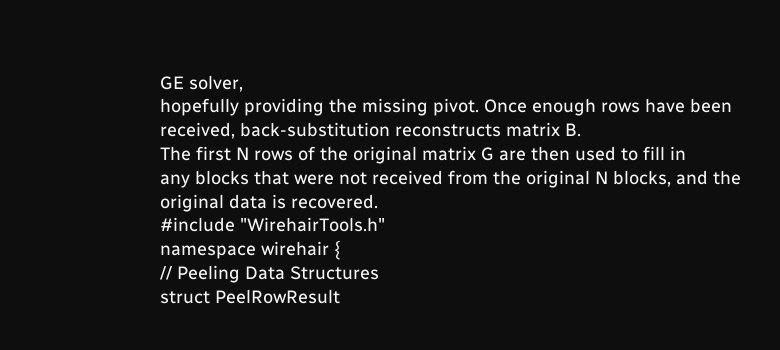GE solver,
hopefully providing the missing pivot. Once enough rows have been
received, back-substitution reconstructs matrix B.
The first N rows of the original matrix G are then used to fill in
any blocks that were not received from the original N blocks, and the
original data is recovered.
#include "WirehairTools.h"
namespace wirehair {
// Peeling Data Structures
struct PeelRowResult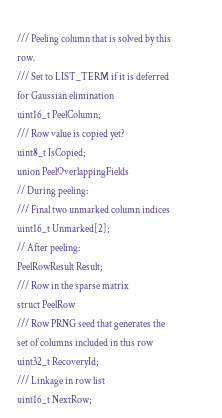/// Peeling column that is solved by this row.
/// Set to LIST_TERM if it is deferred for Gaussian elimination
uint16_t PeelColumn;
/// Row value is copied yet?
uint8_t IsCopied;
union PeelOverlappingFields
// During peeling:
/// Final two unmarked column indices
uint16_t Unmarked[2];
// After peeling:
PeelRowResult Result;
/// Row in the sparse matrix
struct PeelRow
/// Row PRNG seed that generates the set of columns included in this row
uint32_t RecoveryId;
/// Linkage in row list
uint16_t NextRow;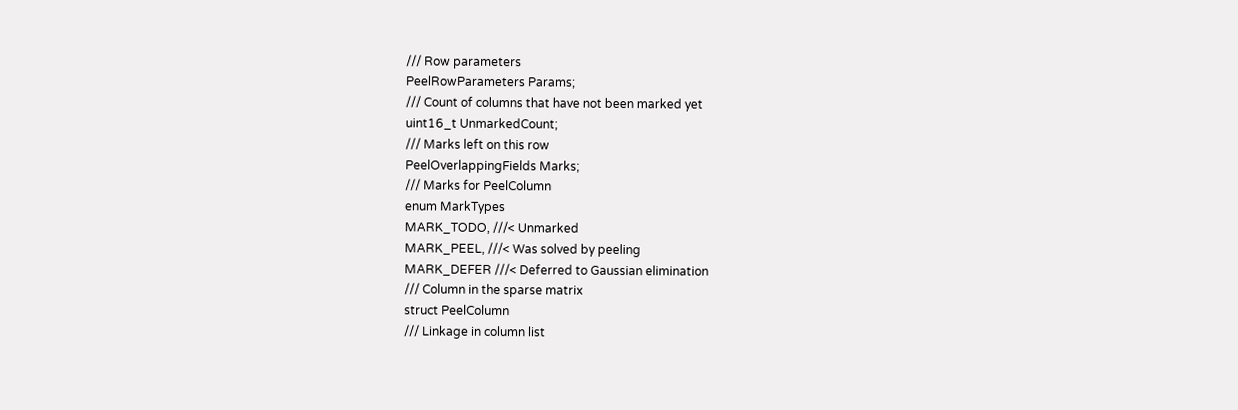/// Row parameters
PeelRowParameters Params;
/// Count of columns that have not been marked yet
uint16_t UnmarkedCount;
/// Marks left on this row
PeelOverlappingFields Marks;
/// Marks for PeelColumn
enum MarkTypes
MARK_TODO, ///< Unmarked
MARK_PEEL, ///< Was solved by peeling
MARK_DEFER ///< Deferred to Gaussian elimination
/// Column in the sparse matrix
struct PeelColumn
/// Linkage in column list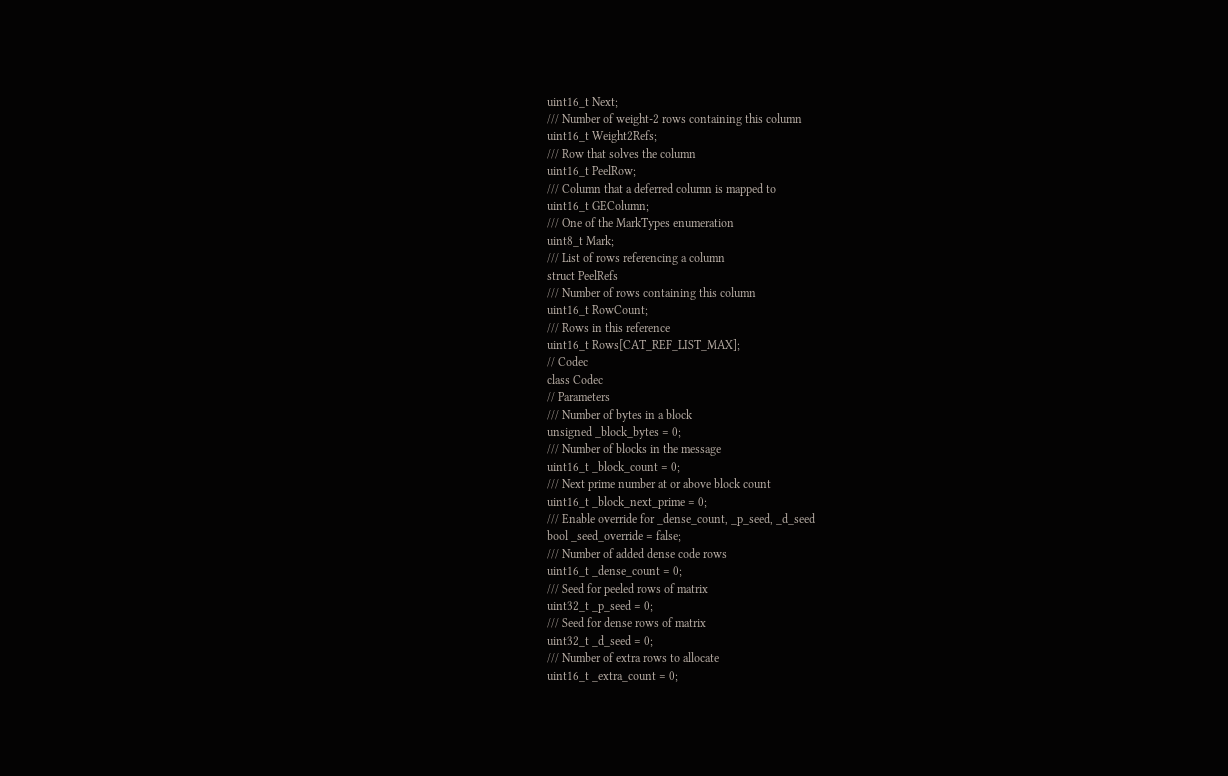uint16_t Next;
/// Number of weight-2 rows containing this column
uint16_t Weight2Refs;
/// Row that solves the column
uint16_t PeelRow;
/// Column that a deferred column is mapped to
uint16_t GEColumn;
/// One of the MarkTypes enumeration
uint8_t Mark;
/// List of rows referencing a column
struct PeelRefs
/// Number of rows containing this column
uint16_t RowCount;
/// Rows in this reference
uint16_t Rows[CAT_REF_LIST_MAX];
// Codec
class Codec
// Parameters
/// Number of bytes in a block
unsigned _block_bytes = 0;
/// Number of blocks in the message
uint16_t _block_count = 0;
/// Next prime number at or above block count
uint16_t _block_next_prime = 0;
/// Enable override for _dense_count, _p_seed, _d_seed
bool _seed_override = false;
/// Number of added dense code rows
uint16_t _dense_count = 0;
/// Seed for peeled rows of matrix
uint32_t _p_seed = 0;
/// Seed for dense rows of matrix
uint32_t _d_seed = 0;
/// Number of extra rows to allocate
uint16_t _extra_count = 0;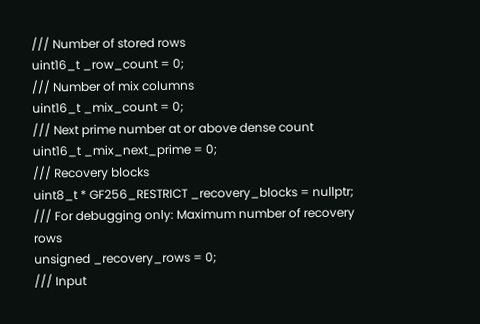/// Number of stored rows
uint16_t _row_count = 0;
/// Number of mix columns
uint16_t _mix_count = 0;
/// Next prime number at or above dense count
uint16_t _mix_next_prime = 0;
/// Recovery blocks
uint8_t * GF256_RESTRICT _recovery_blocks = nullptr;
/// For debugging only: Maximum number of recovery rows
unsigned _recovery_rows = 0;
/// Input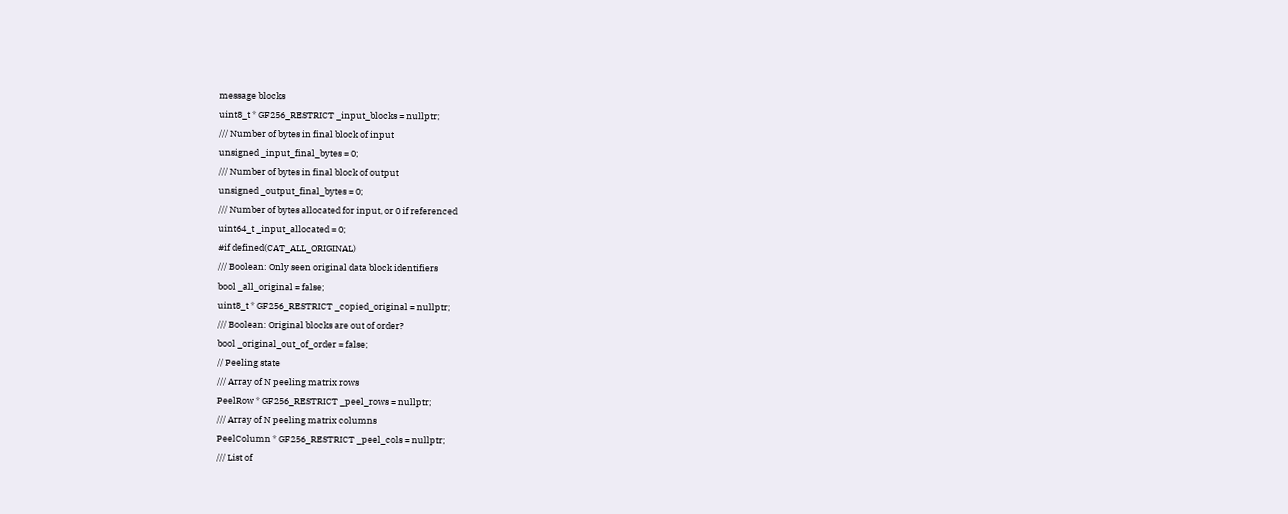message blocks
uint8_t * GF256_RESTRICT _input_blocks = nullptr;
/// Number of bytes in final block of input
unsigned _input_final_bytes = 0;
/// Number of bytes in final block of output
unsigned _output_final_bytes = 0;
/// Number of bytes allocated for input, or 0 if referenced
uint64_t _input_allocated = 0;
#if defined(CAT_ALL_ORIGINAL)
/// Boolean: Only seen original data block identifiers
bool _all_original = false;
uint8_t * GF256_RESTRICT _copied_original = nullptr;
/// Boolean: Original blocks are out of order?
bool _original_out_of_order = false;
// Peeling state
/// Array of N peeling matrix rows
PeelRow * GF256_RESTRICT _peel_rows = nullptr;
/// Array of N peeling matrix columns
PeelColumn * GF256_RESTRICT _peel_cols = nullptr;
/// List of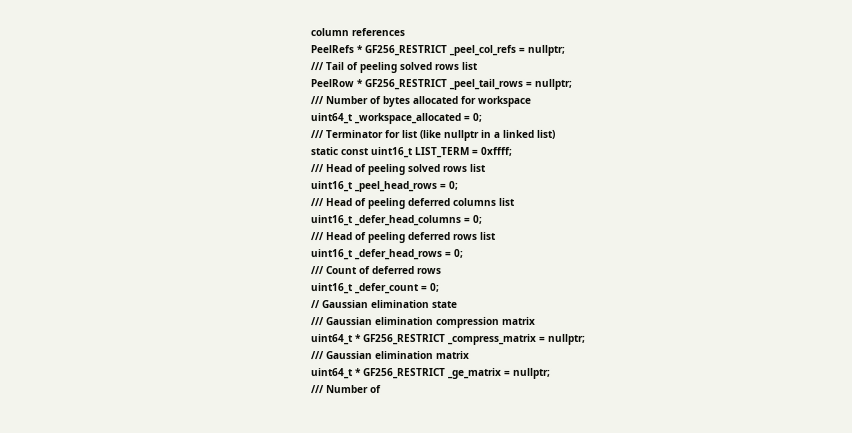column references
PeelRefs * GF256_RESTRICT _peel_col_refs = nullptr;
/// Tail of peeling solved rows list
PeelRow * GF256_RESTRICT _peel_tail_rows = nullptr;
/// Number of bytes allocated for workspace
uint64_t _workspace_allocated = 0;
/// Terminator for list (like nullptr in a linked list)
static const uint16_t LIST_TERM = 0xffff;
/// Head of peeling solved rows list
uint16_t _peel_head_rows = 0;
/// Head of peeling deferred columns list
uint16_t _defer_head_columns = 0;
/// Head of peeling deferred rows list
uint16_t _defer_head_rows = 0;
/// Count of deferred rows
uint16_t _defer_count = 0;
// Gaussian elimination state
/// Gaussian elimination compression matrix
uint64_t * GF256_RESTRICT _compress_matrix = nullptr;
/// Gaussian elimination matrix
uint64_t * GF256_RESTRICT _ge_matrix = nullptr;
/// Number of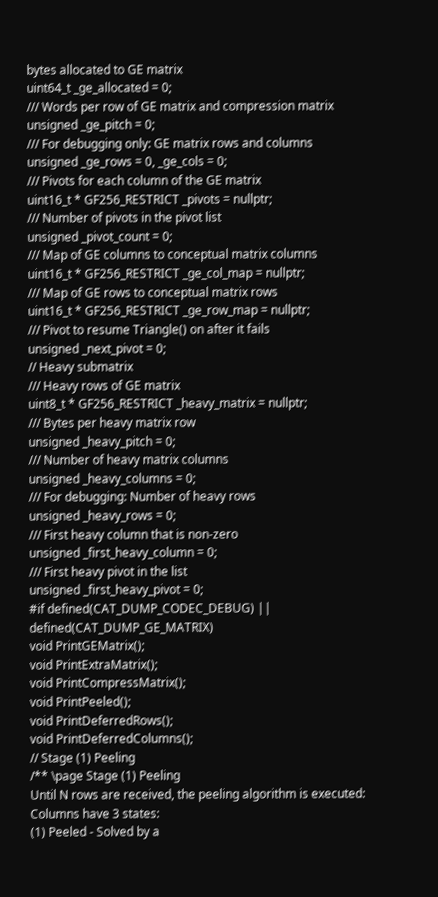bytes allocated to GE matrix
uint64_t _ge_allocated = 0;
/// Words per row of GE matrix and compression matrix
unsigned _ge_pitch = 0;
/// For debugging only: GE matrix rows and columns
unsigned _ge_rows = 0, _ge_cols = 0;
/// Pivots for each column of the GE matrix
uint16_t * GF256_RESTRICT _pivots = nullptr;
/// Number of pivots in the pivot list
unsigned _pivot_count = 0;
/// Map of GE columns to conceptual matrix columns
uint16_t * GF256_RESTRICT _ge_col_map = nullptr;
/// Map of GE rows to conceptual matrix rows
uint16_t * GF256_RESTRICT _ge_row_map = nullptr;
/// Pivot to resume Triangle() on after it fails
unsigned _next_pivot = 0;
// Heavy submatrix
/// Heavy rows of GE matrix
uint8_t * GF256_RESTRICT _heavy_matrix = nullptr;
/// Bytes per heavy matrix row
unsigned _heavy_pitch = 0;
/// Number of heavy matrix columns
unsigned _heavy_columns = 0;
/// For debugging: Number of heavy rows
unsigned _heavy_rows = 0;
/// First heavy column that is non-zero
unsigned _first_heavy_column = 0;
/// First heavy pivot in the list
unsigned _first_heavy_pivot = 0;
#if defined(CAT_DUMP_CODEC_DEBUG) || defined(CAT_DUMP_GE_MATRIX)
void PrintGEMatrix();
void PrintExtraMatrix();
void PrintCompressMatrix();
void PrintPeeled();
void PrintDeferredRows();
void PrintDeferredColumns();
// Stage (1) Peeling
/** \page Stage (1) Peeling
Until N rows are received, the peeling algorithm is executed:
Columns have 3 states:
(1) Peeled - Solved by a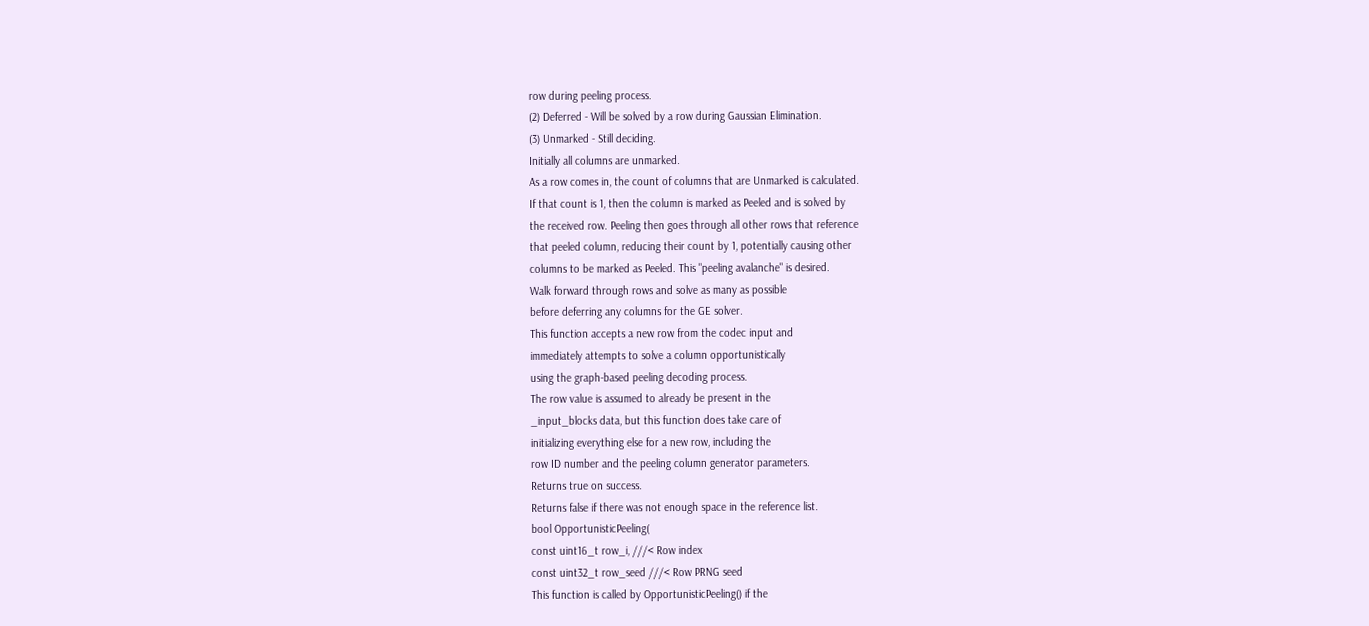row during peeling process.
(2) Deferred - Will be solved by a row during Gaussian Elimination.
(3) Unmarked - Still deciding.
Initially all columns are unmarked.
As a row comes in, the count of columns that are Unmarked is calculated.
If that count is 1, then the column is marked as Peeled and is solved by
the received row. Peeling then goes through all other rows that reference
that peeled column, reducing their count by 1, potentially causing other
columns to be marked as Peeled. This "peeling avalanche" is desired.
Walk forward through rows and solve as many as possible
before deferring any columns for the GE solver.
This function accepts a new row from the codec input and
immediately attempts to solve a column opportunistically
using the graph-based peeling decoding process.
The row value is assumed to already be present in the
_input_blocks data, but this function does take care of
initializing everything else for a new row, including the
row ID number and the peeling column generator parameters.
Returns true on success.
Returns false if there was not enough space in the reference list.
bool OpportunisticPeeling(
const uint16_t row_i, ///< Row index
const uint32_t row_seed ///< Row PRNG seed
This function is called by OpportunisticPeeling() if the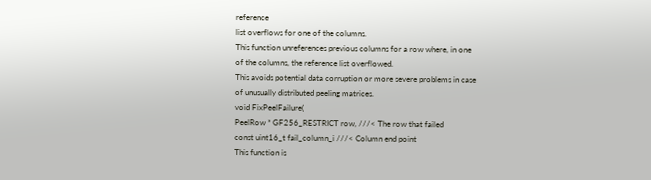reference
list overflows for one of the columns.
This function unreferences previous columns for a row where, in one
of the columns, the reference list overflowed.
This avoids potential data corruption or more severe problems in case
of unusually distributed peeling matrices.
void FixPeelFailure(
PeelRow * GF256_RESTRICT row, ///< The row that failed
const uint16_t fail_column_i ///< Column end point
This function is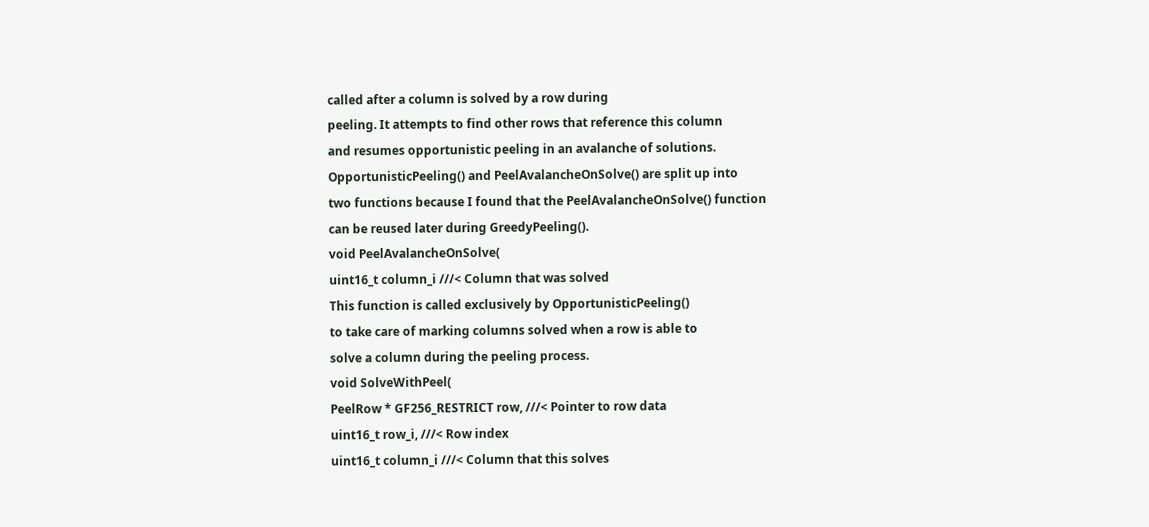called after a column is solved by a row during
peeling. It attempts to find other rows that reference this column
and resumes opportunistic peeling in an avalanche of solutions.
OpportunisticPeeling() and PeelAvalancheOnSolve() are split up into
two functions because I found that the PeelAvalancheOnSolve() function
can be reused later during GreedyPeeling().
void PeelAvalancheOnSolve(
uint16_t column_i ///< Column that was solved
This function is called exclusively by OpportunisticPeeling()
to take care of marking columns solved when a row is able to
solve a column during the peeling process.
void SolveWithPeel(
PeelRow * GF256_RESTRICT row, ///< Pointer to row data
uint16_t row_i, ///< Row index
uint16_t column_i ///< Column that this solves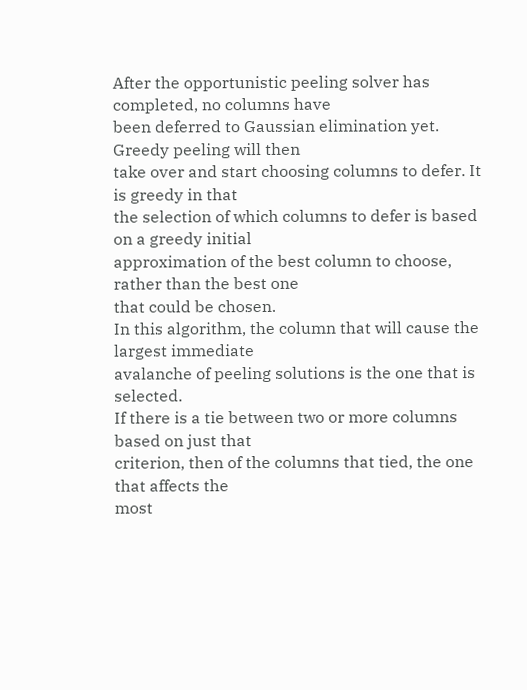After the opportunistic peeling solver has completed, no columns have
been deferred to Gaussian elimination yet. Greedy peeling will then
take over and start choosing columns to defer. It is greedy in that
the selection of which columns to defer is based on a greedy initial
approximation of the best column to choose, rather than the best one
that could be chosen.
In this algorithm, the column that will cause the largest immediate
avalanche of peeling solutions is the one that is selected.
If there is a tie between two or more columns based on just that
criterion, then of the columns that tied, the one that affects the
most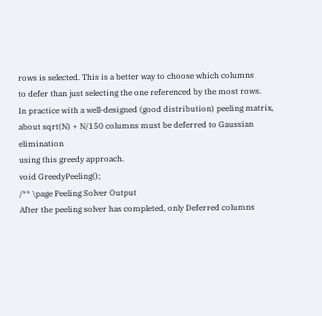rows is selected. This is a better way to choose which columns
to defer than just selecting the one referenced by the most rows.
In practice with a well-designed (good distribution) peeling matrix,
about sqrt(N) + N/150 columns must be deferred to Gaussian elimination
using this greedy approach.
void GreedyPeeling();
/** \page Peeling Solver Output
After the peeling solver has completed, only Deferred columns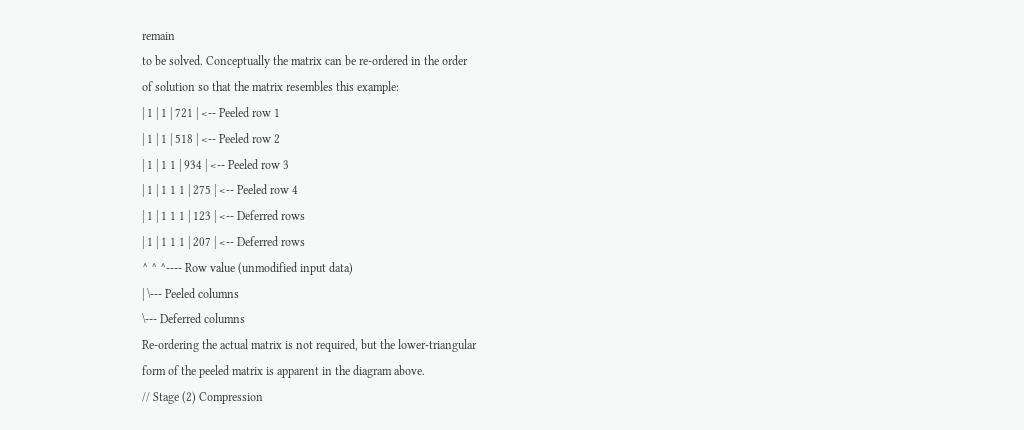remain
to be solved. Conceptually the matrix can be re-ordered in the order
of solution so that the matrix resembles this example:
| 1 | 1 | 721 | <-- Peeled row 1
| 1 | 1 | 518 | <-- Peeled row 2
| 1 | 1 1 | 934 | <-- Peeled row 3
| 1 | 1 1 1 | 275 | <-- Peeled row 4
| 1 | 1 1 1 | 123 | <-- Deferred rows
| 1 | 1 1 1 | 207 | <-- Deferred rows
^ ^ ^---- Row value (unmodified input data)
| \--- Peeled columns
\--- Deferred columns
Re-ordering the actual matrix is not required, but the lower-triangular
form of the peeled matrix is apparent in the diagram above.
// Stage (2) Compression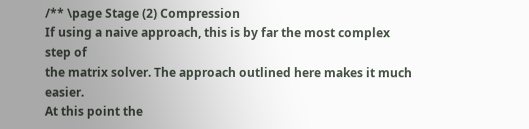/** \page Stage (2) Compression
If using a naive approach, this is by far the most complex step of
the matrix solver. The approach outlined here makes it much easier.
At this point the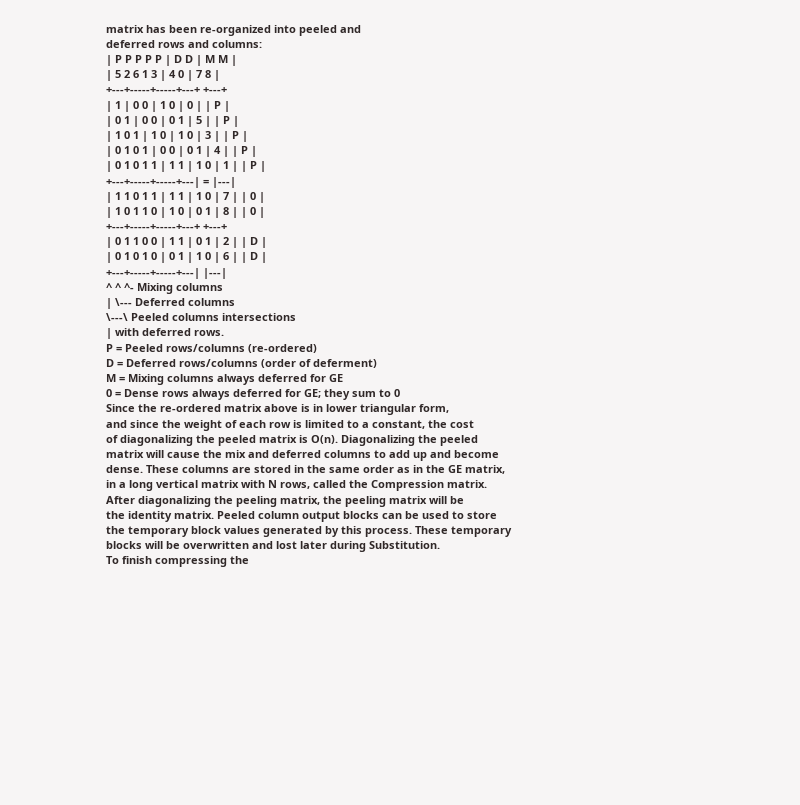matrix has been re-organized into peeled and
deferred rows and columns:
| P P P P P | D D | M M |
| 5 2 6 1 3 | 4 0 | 7 8 |
+---+-----+-----+---+ +---+
| 1 | 0 0 | 1 0 | 0 | | P |
| 0 1 | 0 0 | 0 1 | 5 | | P |
| 1 0 1 | 1 0 | 1 0 | 3 | | P |
| 0 1 0 1 | 0 0 | 0 1 | 4 | | P |
| 0 1 0 1 1 | 1 1 | 1 0 | 1 | | P |
+---+-----+-----+---| = |---|
| 1 1 0 1 1 | 1 1 | 1 0 | 7 | | 0 |
| 1 0 1 1 0 | 1 0 | 0 1 | 8 | | 0 |
+---+-----+-----+---+ +---+
| 0 1 1 0 0 | 1 1 | 0 1 | 2 | | D |
| 0 1 0 1 0 | 0 1 | 1 0 | 6 | | D |
+---+-----+-----+---| |---|
^ ^ ^- Mixing columns
| \--- Deferred columns
\---\ Peeled columns intersections
| with deferred rows.
P = Peeled rows/columns (re-ordered)
D = Deferred rows/columns (order of deferment)
M = Mixing columns always deferred for GE
0 = Dense rows always deferred for GE; they sum to 0
Since the re-ordered matrix above is in lower triangular form,
and since the weight of each row is limited to a constant, the cost
of diagonalizing the peeled matrix is O(n). Diagonalizing the peeled
matrix will cause the mix and deferred columns to add up and become
dense. These columns are stored in the same order as in the GE matrix,
in a long vertical matrix with N rows, called the Compression matrix.
After diagonalizing the peeling matrix, the peeling matrix will be
the identity matrix. Peeled column output blocks can be used to store
the temporary block values generated by this process. These temporary
blocks will be overwritten and lost later during Substitution.
To finish compressing the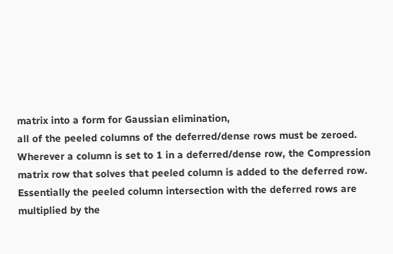matrix into a form for Gaussian elimination,
all of the peeled columns of the deferred/dense rows must be zeroed.
Wherever a column is set to 1 in a deferred/dense row, the Compression
matrix row that solves that peeled column is added to the deferred row.
Essentially the peeled column intersection with the deferred rows are
multiplied by the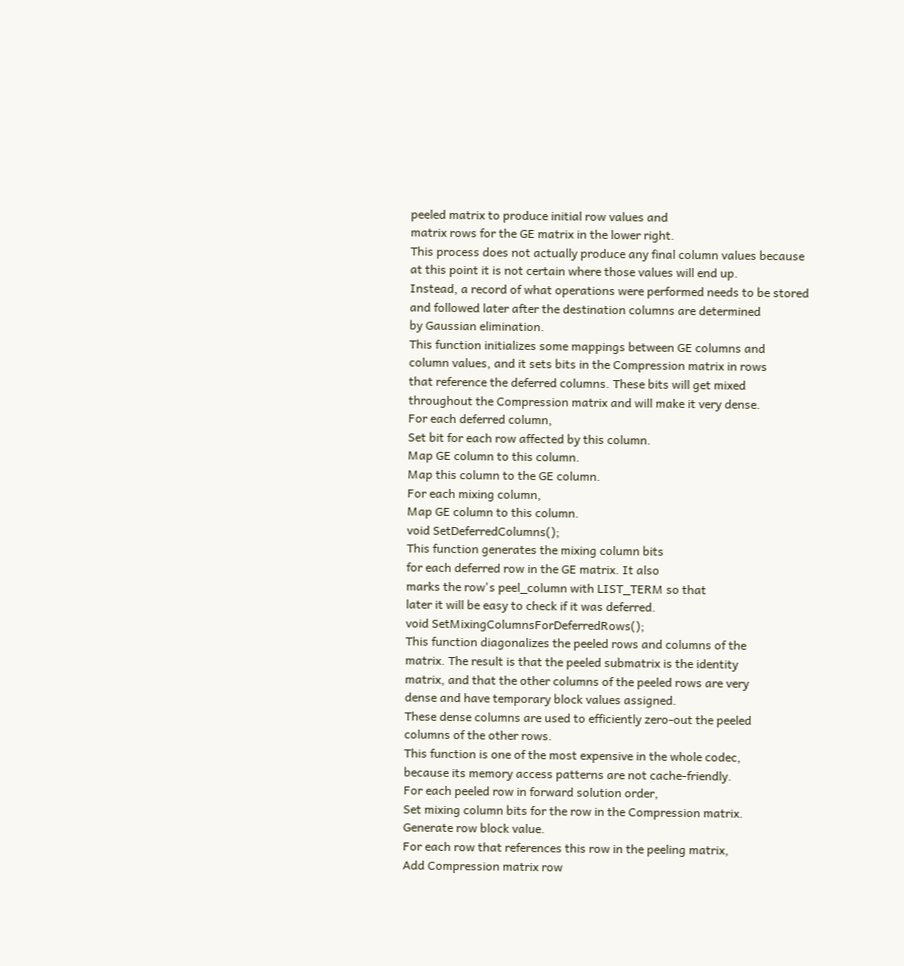peeled matrix to produce initial row values and
matrix rows for the GE matrix in the lower right.
This process does not actually produce any final column values because
at this point it is not certain where those values will end up.
Instead, a record of what operations were performed needs to be stored
and followed later after the destination columns are determined
by Gaussian elimination.
This function initializes some mappings between GE columns and
column values, and it sets bits in the Compression matrix in rows
that reference the deferred columns. These bits will get mixed
throughout the Compression matrix and will make it very dense.
For each deferred column,
Set bit for each row affected by this column.
Map GE column to this column.
Map this column to the GE column.
For each mixing column,
Map GE column to this column.
void SetDeferredColumns();
This function generates the mixing column bits
for each deferred row in the GE matrix. It also
marks the row's peel_column with LIST_TERM so that
later it will be easy to check if it was deferred.
void SetMixingColumnsForDeferredRows();
This function diagonalizes the peeled rows and columns of the
matrix. The result is that the peeled submatrix is the identity
matrix, and that the other columns of the peeled rows are very
dense and have temporary block values assigned.
These dense columns are used to efficiently zero-out the peeled
columns of the other rows.
This function is one of the most expensive in the whole codec,
because its memory access patterns are not cache-friendly.
For each peeled row in forward solution order,
Set mixing column bits for the row in the Compression matrix.
Generate row block value.
For each row that references this row in the peeling matrix,
Add Compression matrix row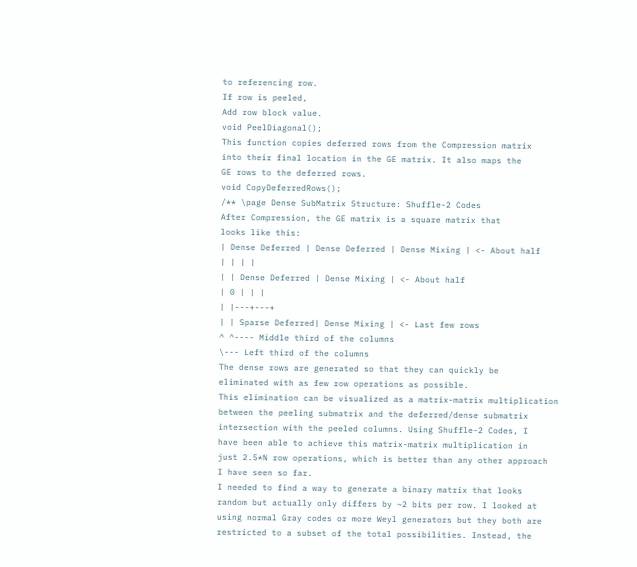to referencing row.
If row is peeled,
Add row block value.
void PeelDiagonal();
This function copies deferred rows from the Compression matrix
into their final location in the GE matrix. It also maps the
GE rows to the deferred rows.
void CopyDeferredRows();
/** \page Dense SubMatrix Structure: Shuffle-2 Codes
After Compression, the GE matrix is a square matrix that
looks like this:
| Dense Deferred | Dense Deferred | Dense Mixing | <- About half
| | | |
| | Dense Deferred | Dense Mixing | <- About half
| 0 | | |
| |---+---+
| | Sparse Deferred| Dense Mixing | <- Last few rows
^ ^---- Middle third of the columns
\--- Left third of the columns
The dense rows are generated so that they can quickly be
eliminated with as few row operations as possible.
This elimination can be visualized as a matrix-matrix multiplication
between the peeling submatrix and the deferred/dense submatrix
intersection with the peeled columns. Using Shuffle-2 Codes, I
have been able to achieve this matrix-matrix multiplication in
just 2.5*N row operations, which is better than any other approach
I have seen so far.
I needed to find a way to generate a binary matrix that looks
random but actually only differs by ~2 bits per row. I looked at
using normal Gray codes or more Weyl generators but they both are
restricted to a subset of the total possibilities. Instead, the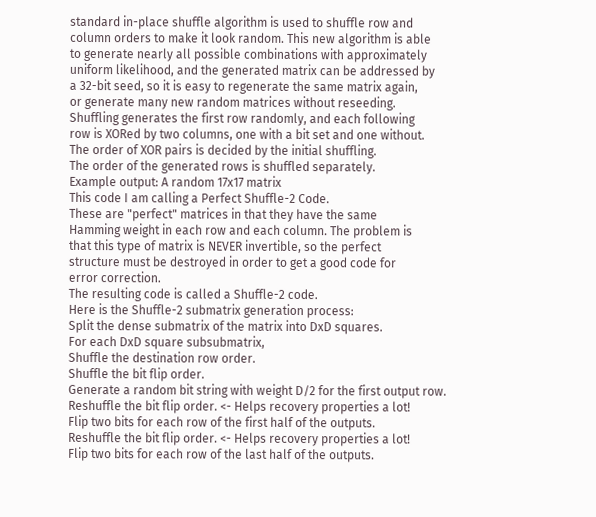standard in-place shuffle algorithm is used to shuffle row and
column orders to make it look random. This new algorithm is able
to generate nearly all possible combinations with approximately
uniform likelihood, and the generated matrix can be addressed by
a 32-bit seed, so it is easy to regenerate the same matrix again,
or generate many new random matrices without reseeding.
Shuffling generates the first row randomly, and each following
row is XORed by two columns, one with a bit set and one without.
The order of XOR pairs is decided by the initial shuffling.
The order of the generated rows is shuffled separately.
Example output: A random 17x17 matrix
This code I am calling a Perfect Shuffle-2 Code.
These are "perfect" matrices in that they have the same
Hamming weight in each row and each column. The problem is
that this type of matrix is NEVER invertible, so the perfect
structure must be destroyed in order to get a good code for
error correction.
The resulting code is called a Shuffle-2 code.
Here is the Shuffle-2 submatrix generation process:
Split the dense submatrix of the matrix into DxD squares.
For each DxD square subsubmatrix,
Shuffle the destination row order.
Shuffle the bit flip order.
Generate a random bit string with weight D/2 for the first output row.
Reshuffle the bit flip order. <- Helps recovery properties a lot!
Flip two bits for each row of the first half of the outputs.
Reshuffle the bit flip order. <- Helps recovery properties a lot!
Flip two bits for each row of the last half of the outputs.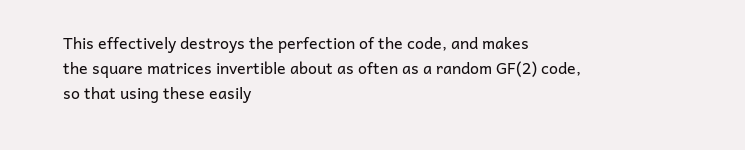This effectively destroys the perfection of the code, and makes
the square matrices invertible about as often as a random GF(2) code,
so that using these easily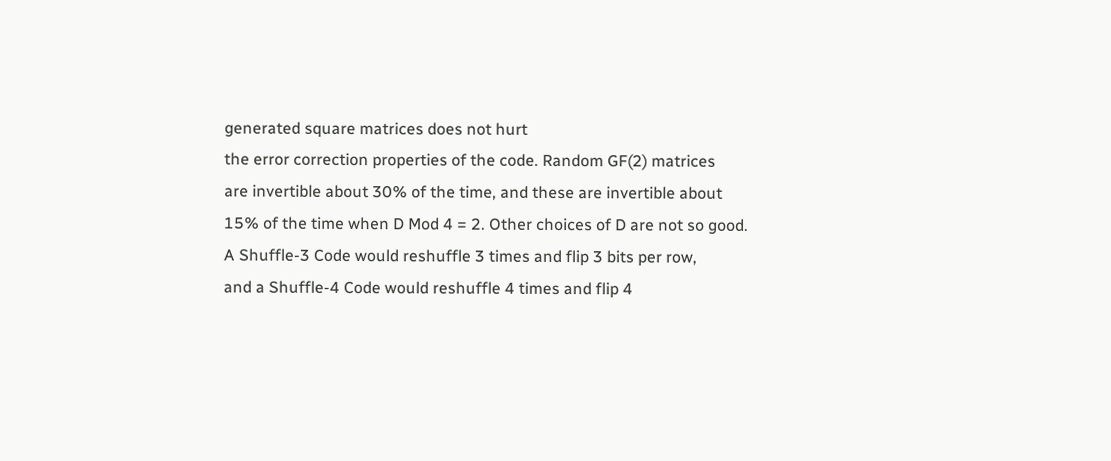generated square matrices does not hurt
the error correction properties of the code. Random GF(2) matrices
are invertible about 30% of the time, and these are invertible about
15% of the time when D Mod 4 = 2. Other choices of D are not so good.
A Shuffle-3 Code would reshuffle 3 times and flip 3 bits per row,
and a Shuffle-4 Code would reshuffle 4 times and flip 4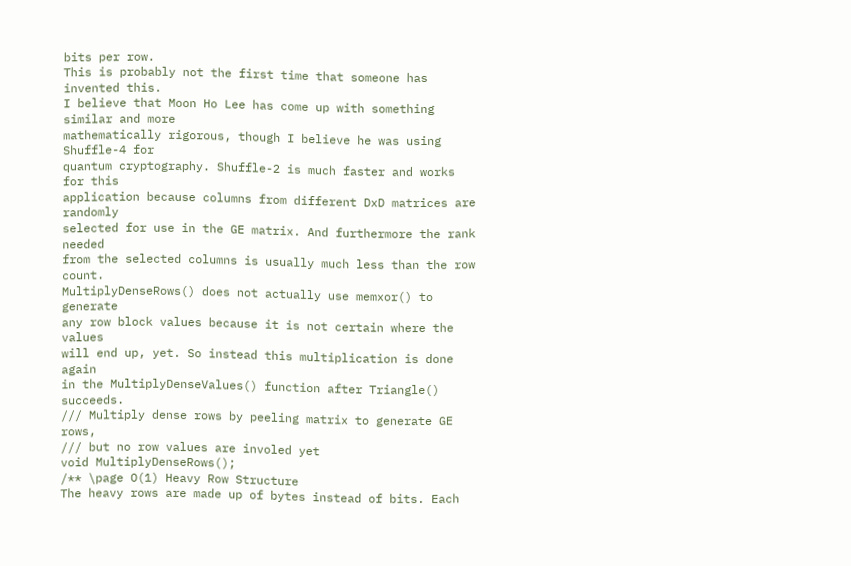bits per row.
This is probably not the first time that someone has invented this.
I believe that Moon Ho Lee has come up with something similar and more
mathematically rigorous, though I believe he was using Shuffle-4 for
quantum cryptography. Shuffle-2 is much faster and works for this
application because columns from different DxD matrices are randomly
selected for use in the GE matrix. And furthermore the rank needed
from the selected columns is usually much less than the row count.
MultiplyDenseRows() does not actually use memxor() to generate
any row block values because it is not certain where the values
will end up, yet. So instead this multiplication is done again
in the MultiplyDenseValues() function after Triangle() succeeds.
/// Multiply dense rows by peeling matrix to generate GE rows,
/// but no row values are involed yet
void MultiplyDenseRows();
/** \page O(1) Heavy Row Structure
The heavy rows are made up of bytes instead of bits. Each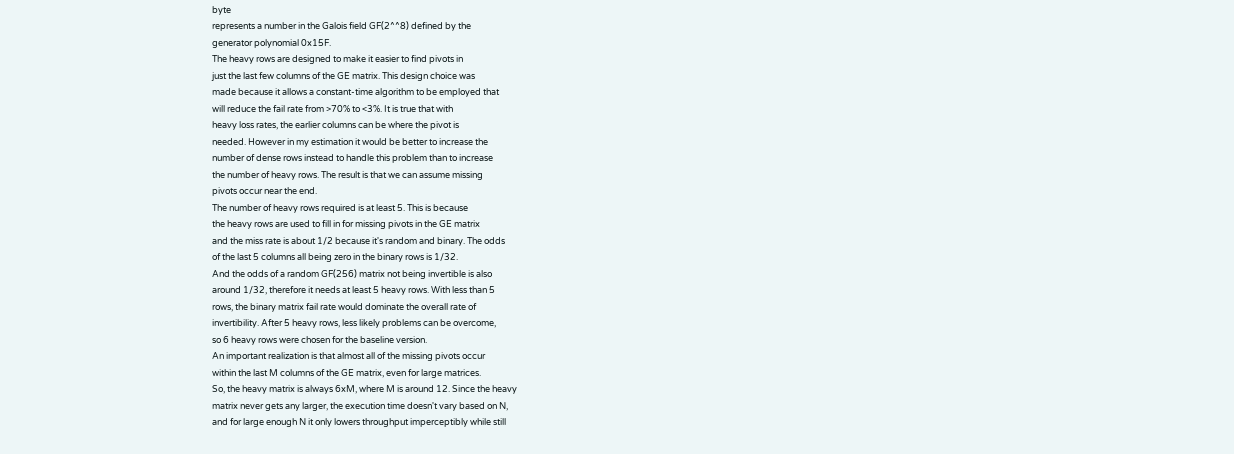byte
represents a number in the Galois field GF(2^^8) defined by the
generator polynomial 0x15F.
The heavy rows are designed to make it easier to find pivots in
just the last few columns of the GE matrix. This design choice was
made because it allows a constant-time algorithm to be employed that
will reduce the fail rate from >70% to <3%. It is true that with
heavy loss rates, the earlier columns can be where the pivot is
needed. However in my estimation it would be better to increase the
number of dense rows instead to handle this problem than to increase
the number of heavy rows. The result is that we can assume missing
pivots occur near the end.
The number of heavy rows required is at least 5. This is because
the heavy rows are used to fill in for missing pivots in the GE matrix
and the miss rate is about 1/2 because it's random and binary. The odds
of the last 5 columns all being zero in the binary rows is 1/32.
And the odds of a random GF(256) matrix not being invertible is also
around 1/32, therefore it needs at least 5 heavy rows. With less than 5
rows, the binary matrix fail rate would dominate the overall rate of
invertibility. After 5 heavy rows, less likely problems can be overcome,
so 6 heavy rows were chosen for the baseline version.
An important realization is that almost all of the missing pivots occur
within the last M columns of the GE matrix, even for large matrices.
So, the heavy matrix is always 6xM, where M is around 12. Since the heavy
matrix never gets any larger, the execution time doesn't vary based on N,
and for large enough N it only lowers throughput imperceptibly while still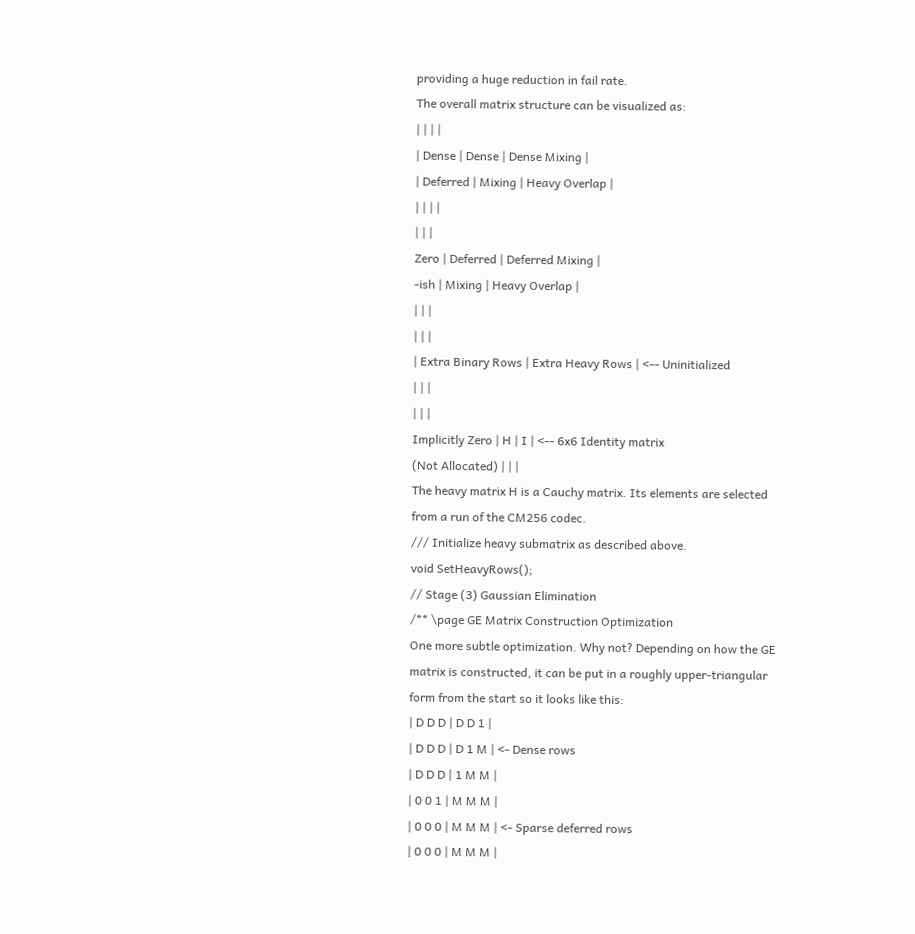providing a huge reduction in fail rate.
The overall matrix structure can be visualized as:
| | | |
| Dense | Dense | Dense Mixing |
| Deferred | Mixing | Heavy Overlap |
| | | |
| | |
Zero | Deferred | Deferred Mixing |
-ish | Mixing | Heavy Overlap |
| | |
| | |
| Extra Binary Rows | Extra Heavy Rows | <-- Uninitialized
| | |
| | |
Implicitly Zero | H | I | <-- 6x6 Identity matrix
(Not Allocated) | | |
The heavy matrix H is a Cauchy matrix. Its elements are selected
from a run of the CM256 codec.
/// Initialize heavy submatrix as described above.
void SetHeavyRows();
// Stage (3) Gaussian Elimination
/** \page GE Matrix Construction Optimization
One more subtle optimization. Why not? Depending on how the GE
matrix is constructed, it can be put in a roughly upper-triangular
form from the start so it looks like this:
| D D D | D D 1 |
| D D D | D 1 M | <- Dense rows
| D D D | 1 M M |
| 0 0 1 | M M M |
| 0 0 0 | M M M | <- Sparse deferred rows
| 0 0 0 | M M M |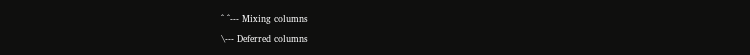^ ^--- Mixing columns
\--- Deferred columns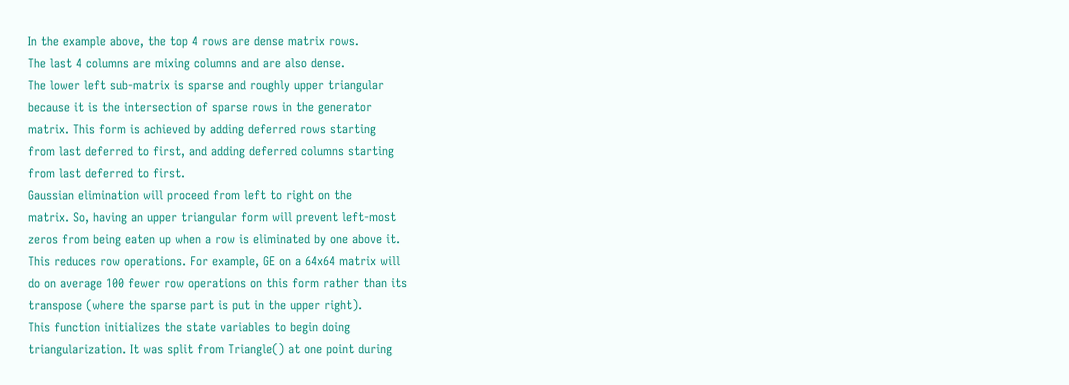In the example above, the top 4 rows are dense matrix rows.
The last 4 columns are mixing columns and are also dense.
The lower left sub-matrix is sparse and roughly upper triangular
because it is the intersection of sparse rows in the generator
matrix. This form is achieved by adding deferred rows starting
from last deferred to first, and adding deferred columns starting
from last deferred to first.
Gaussian elimination will proceed from left to right on the
matrix. So, having an upper triangular form will prevent left-most
zeros from being eaten up when a row is eliminated by one above it.
This reduces row operations. For example, GE on a 64x64 matrix will
do on average 100 fewer row operations on this form rather than its
transpose (where the sparse part is put in the upper right).
This function initializes the state variables to begin doing
triangularization. It was split from Triangle() at one point during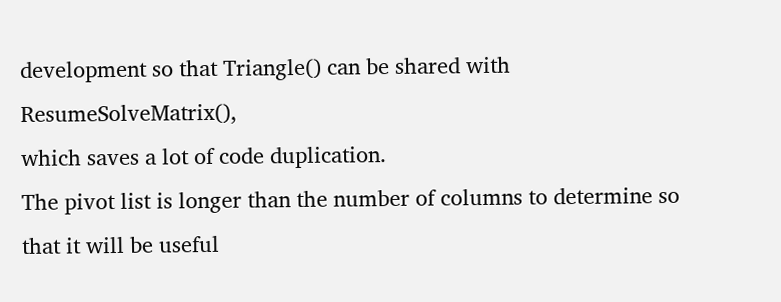development so that Triangle() can be shared with ResumeSolveMatrix(),
which saves a lot of code duplication.
The pivot list is longer than the number of columns to determine so
that it will be useful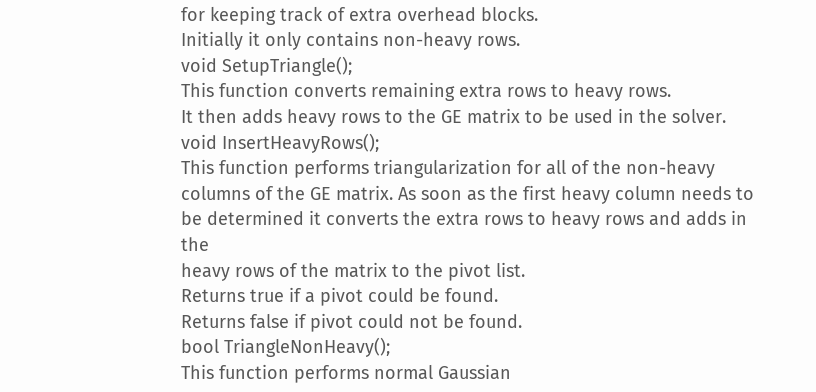for keeping track of extra overhead blocks.
Initially it only contains non-heavy rows.
void SetupTriangle();
This function converts remaining extra rows to heavy rows.
It then adds heavy rows to the GE matrix to be used in the solver.
void InsertHeavyRows();
This function performs triangularization for all of the non-heavy
columns of the GE matrix. As soon as the first heavy column needs to
be determined it converts the extra rows to heavy rows and adds in the
heavy rows of the matrix to the pivot list.
Returns true if a pivot could be found.
Returns false if pivot could not be found.
bool TriangleNonHeavy();
This function performs normal Gaussian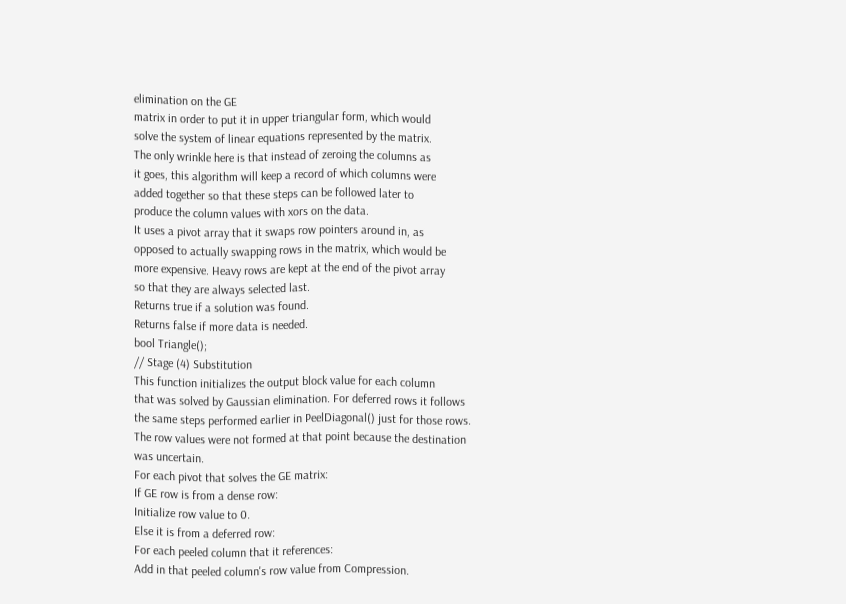elimination on the GE
matrix in order to put it in upper triangular form, which would
solve the system of linear equations represented by the matrix.
The only wrinkle here is that instead of zeroing the columns as
it goes, this algorithm will keep a record of which columns were
added together so that these steps can be followed later to
produce the column values with xors on the data.
It uses a pivot array that it swaps row pointers around in, as
opposed to actually swapping rows in the matrix, which would be
more expensive. Heavy rows are kept at the end of the pivot array
so that they are always selected last.
Returns true if a solution was found.
Returns false if more data is needed.
bool Triangle();
// Stage (4) Substitution
This function initializes the output block value for each column
that was solved by Gaussian elimination. For deferred rows it follows
the same steps performed earlier in PeelDiagonal() just for those rows.
The row values were not formed at that point because the destination
was uncertain.
For each pivot that solves the GE matrix:
If GE row is from a dense row:
Initialize row value to 0.
Else it is from a deferred row:
For each peeled column that it references:
Add in that peeled column's row value from Compression.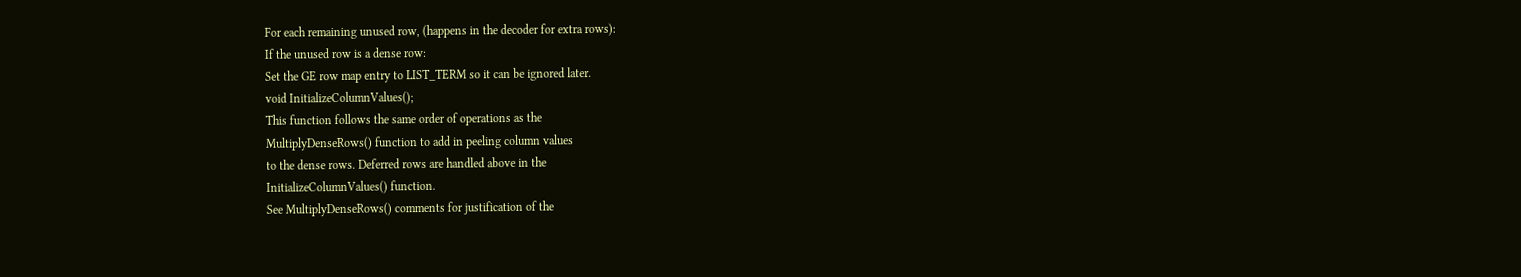For each remaining unused row, (happens in the decoder for extra rows):
If the unused row is a dense row:
Set the GE row map entry to LIST_TERM so it can be ignored later.
void InitializeColumnValues();
This function follows the same order of operations as the
MultiplyDenseRows() function to add in peeling column values
to the dense rows. Deferred rows are handled above in the
InitializeColumnValues() function.
See MultiplyDenseRows() comments for justification of the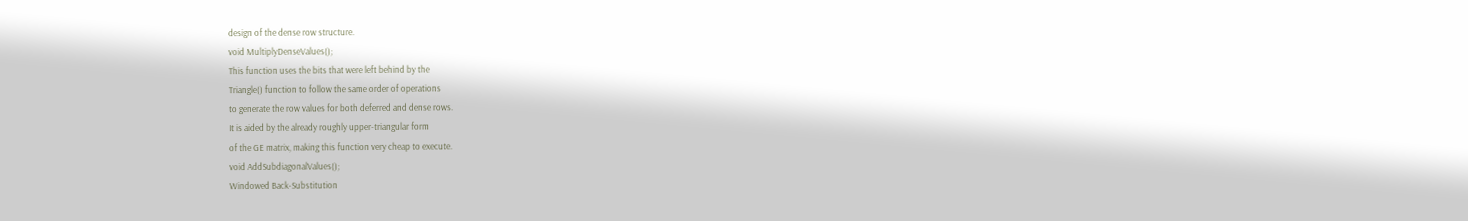design of the dense row structure.
void MultiplyDenseValues();
This function uses the bits that were left behind by the
Triangle() function to follow the same order of operations
to generate the row values for both deferred and dense rows.
It is aided by the already roughly upper-triangular form
of the GE matrix, making this function very cheap to execute.
void AddSubdiagonalValues();
Windowed Back-Substitution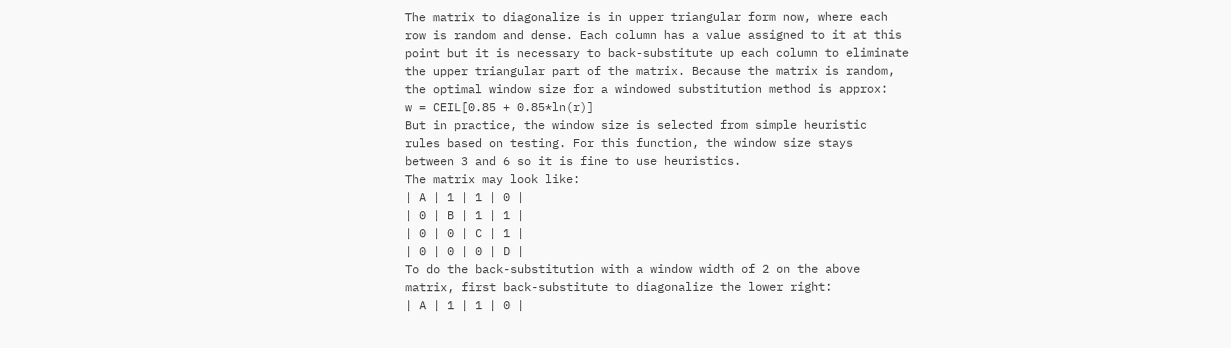The matrix to diagonalize is in upper triangular form now, where each
row is random and dense. Each column has a value assigned to it at this
point but it is necessary to back-substitute up each column to eliminate
the upper triangular part of the matrix. Because the matrix is random,
the optimal window size for a windowed substitution method is approx:
w = CEIL[0.85 + 0.85*ln(r)]
But in practice, the window size is selected from simple heuristic
rules based on testing. For this function, the window size stays
between 3 and 6 so it is fine to use heuristics.
The matrix may look like:
| A | 1 | 1 | 0 |
| 0 | B | 1 | 1 |
| 0 | 0 | C | 1 |
| 0 | 0 | 0 | D |
To do the back-substitution with a window width of 2 on the above
matrix, first back-substitute to diagonalize the lower right:
| A | 1 | 1 | 0 |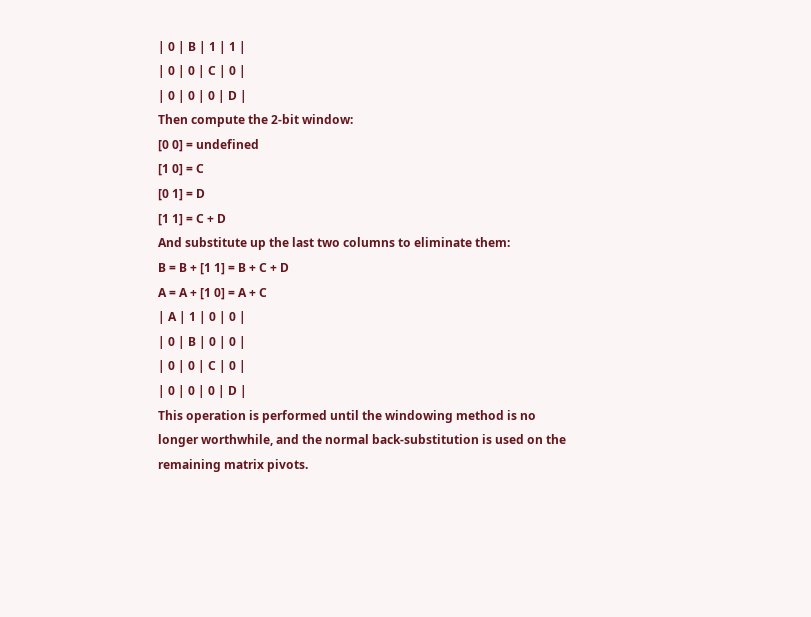| 0 | B | 1 | 1 |
| 0 | 0 | C | 0 |
| 0 | 0 | 0 | D |
Then compute the 2-bit window:
[0 0] = undefined
[1 0] = C
[0 1] = D
[1 1] = C + D
And substitute up the last two columns to eliminate them:
B = B + [1 1] = B + C + D
A = A + [1 0] = A + C
| A | 1 | 0 | 0 |
| 0 | B | 0 | 0 |
| 0 | 0 | C | 0 |
| 0 | 0 | 0 | D |
This operation is performed until the windowing method is no
longer worthwhile, and the normal back-substitution is used on the
remaining matrix pivots.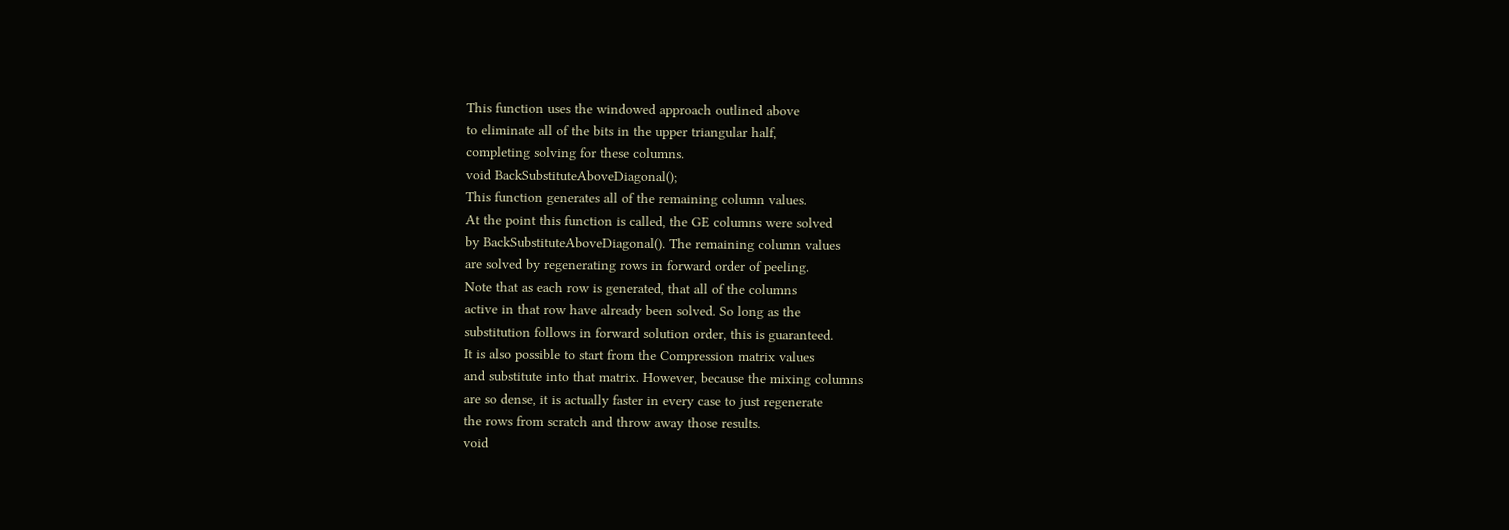This function uses the windowed approach outlined above
to eliminate all of the bits in the upper triangular half,
completing solving for these columns.
void BackSubstituteAboveDiagonal();
This function generates all of the remaining column values.
At the point this function is called, the GE columns were solved
by BackSubstituteAboveDiagonal(). The remaining column values
are solved by regenerating rows in forward order of peeling.
Note that as each row is generated, that all of the columns
active in that row have already been solved. So long as the
substitution follows in forward solution order, this is guaranteed.
It is also possible to start from the Compression matrix values
and substitute into that matrix. However, because the mixing columns
are so dense, it is actually faster in every case to just regenerate
the rows from scratch and throw away those results.
void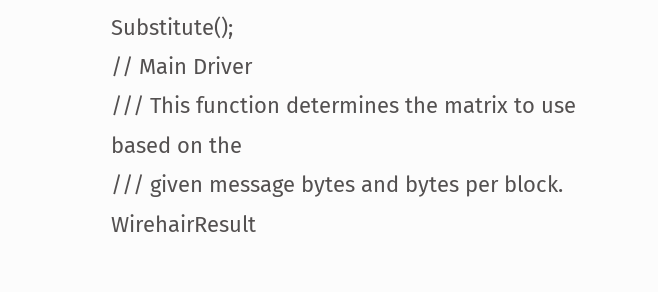Substitute();
// Main Driver
/// This function determines the matrix to use based on the
/// given message bytes and bytes per block.
WirehairResult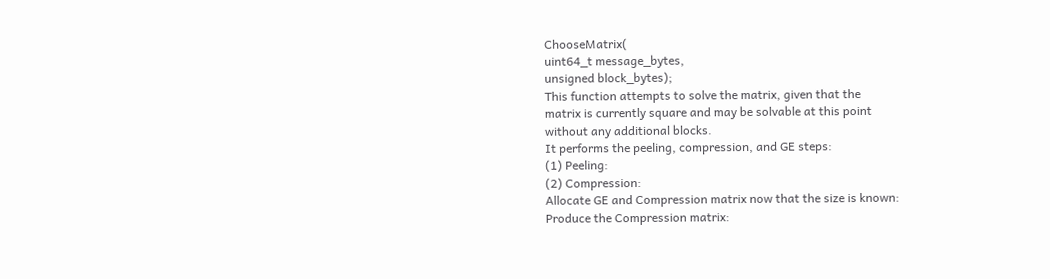ChooseMatrix(
uint64_t message_bytes,
unsigned block_bytes);
This function attempts to solve the matrix, given that the
matrix is currently square and may be solvable at this point
without any additional blocks.
It performs the peeling, compression, and GE steps:
(1) Peeling:
(2) Compression:
Allocate GE and Compression matrix now that the size is known:
Produce the Compression matrix: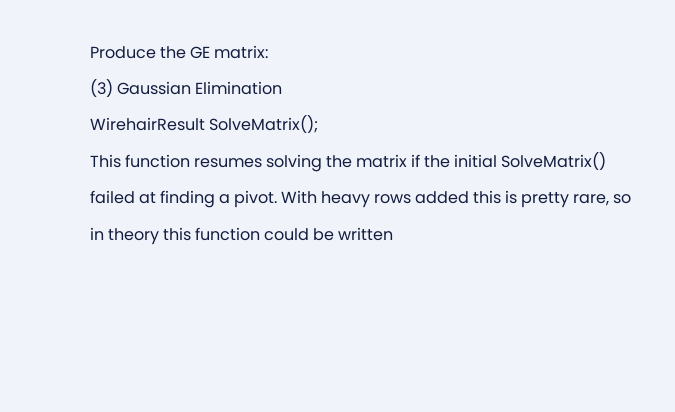Produce the GE matrix:
(3) Gaussian Elimination
WirehairResult SolveMatrix();
This function resumes solving the matrix if the initial SolveMatrix()
failed at finding a pivot. With heavy rows added this is pretty rare, so
in theory this function could be written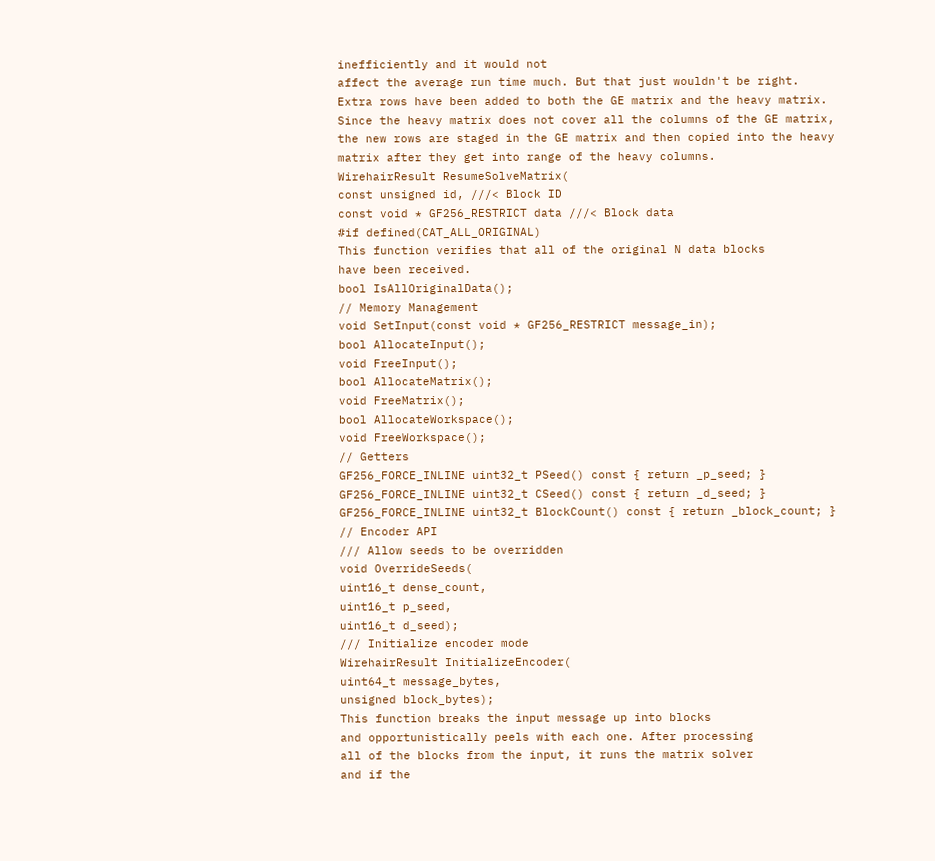inefficiently and it would not
affect the average run time much. But that just wouldn't be right.
Extra rows have been added to both the GE matrix and the heavy matrix.
Since the heavy matrix does not cover all the columns of the GE matrix,
the new rows are staged in the GE matrix and then copied into the heavy
matrix after they get into range of the heavy columns.
WirehairResult ResumeSolveMatrix(
const unsigned id, ///< Block ID
const void * GF256_RESTRICT data ///< Block data
#if defined(CAT_ALL_ORIGINAL)
This function verifies that all of the original N data blocks
have been received.
bool IsAllOriginalData();
// Memory Management
void SetInput(const void * GF256_RESTRICT message_in);
bool AllocateInput();
void FreeInput();
bool AllocateMatrix();
void FreeMatrix();
bool AllocateWorkspace();
void FreeWorkspace();
// Getters
GF256_FORCE_INLINE uint32_t PSeed() const { return _p_seed; }
GF256_FORCE_INLINE uint32_t CSeed() const { return _d_seed; }
GF256_FORCE_INLINE uint32_t BlockCount() const { return _block_count; }
// Encoder API
/// Allow seeds to be overridden
void OverrideSeeds(
uint16_t dense_count,
uint16_t p_seed,
uint16_t d_seed);
/// Initialize encoder mode
WirehairResult InitializeEncoder(
uint64_t message_bytes,
unsigned block_bytes);
This function breaks the input message up into blocks
and opportunistically peels with each one. After processing
all of the blocks from the input, it runs the matrix solver
and if the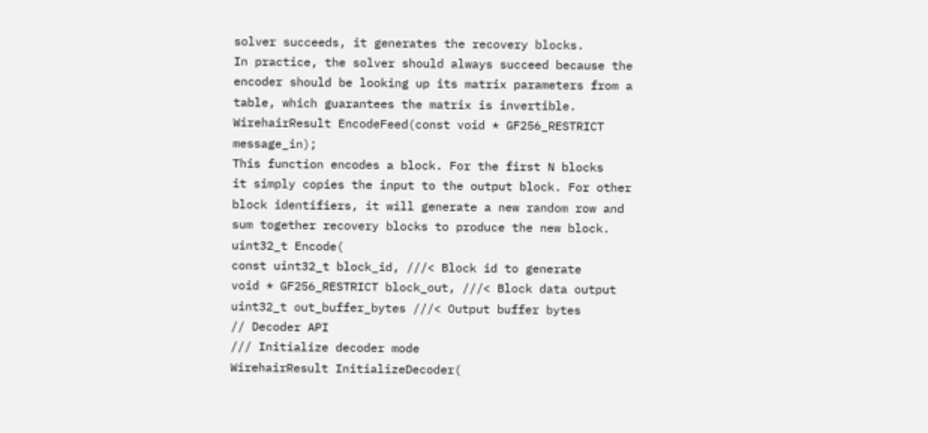solver succeeds, it generates the recovery blocks.
In practice, the solver should always succeed because the
encoder should be looking up its matrix parameters from a
table, which guarantees the matrix is invertible.
WirehairResult EncodeFeed(const void * GF256_RESTRICT message_in);
This function encodes a block. For the first N blocks
it simply copies the input to the output block. For other
block identifiers, it will generate a new random row and
sum together recovery blocks to produce the new block.
uint32_t Encode(
const uint32_t block_id, ///< Block id to generate
void * GF256_RESTRICT block_out, ///< Block data output
uint32_t out_buffer_bytes ///< Output buffer bytes
// Decoder API
/// Initialize decoder mode
WirehairResult InitializeDecoder(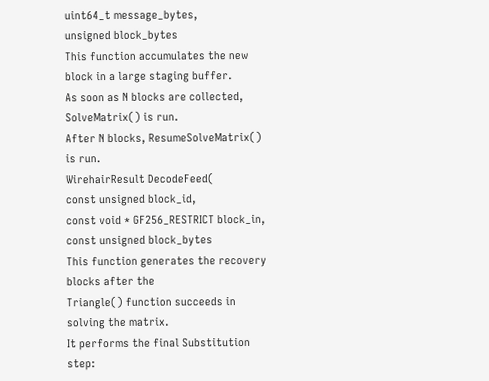uint64_t message_bytes,
unsigned block_bytes
This function accumulates the new block in a large staging buffer.
As soon as N blocks are collected, SolveMatrix() is run.
After N blocks, ResumeSolveMatrix() is run.
WirehairResult DecodeFeed(
const unsigned block_id,
const void * GF256_RESTRICT block_in,
const unsigned block_bytes
This function generates the recovery blocks after the
Triangle() function succeeds in solving the matrix.
It performs the final Substitution step: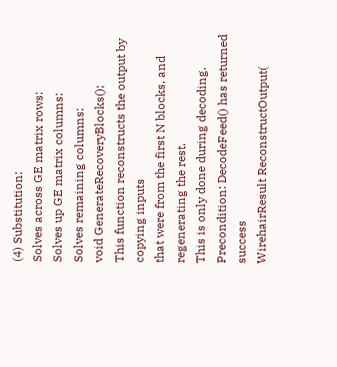(4) Substitution:
Solves across GE matrix rows:
Solves up GE matrix columns:
Solves remaining columns:
void GenerateRecoveryBlocks();
This function reconstructs the output by copying inputs
that were from the first N blocks, and regenerating the rest.
This is only done during decoding.
Precondition: DecodeFeed() has returned success
WirehairResult ReconstructOutput(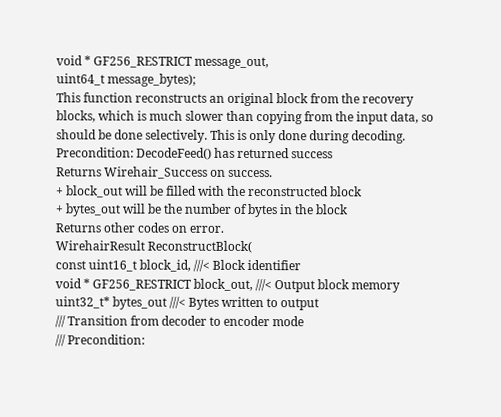void * GF256_RESTRICT message_out,
uint64_t message_bytes);
This function reconstructs an original block from the recovery
blocks, which is much slower than copying from the input data, so
should be done selectively. This is only done during decoding.
Precondition: DecodeFeed() has returned success
Returns Wirehair_Success on success.
+ block_out will be filled with the reconstructed block
+ bytes_out will be the number of bytes in the block
Returns other codes on error.
WirehairResult ReconstructBlock(
const uint16_t block_id, ///< Block identifier
void * GF256_RESTRICT block_out, ///< Output block memory
uint32_t* bytes_out ///< Bytes written to output
/// Transition from decoder to encoder mode
/// Precondition: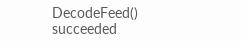DecodeFeed() succeeded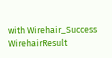with Wirehair_Success
WirehairResult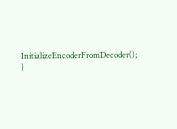InitializeEncoderFromDecoder();
}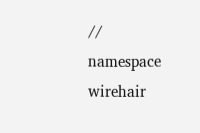// namespace wirehair